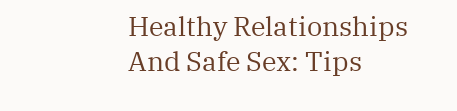Healthy Relationships And Safe Sex: Tips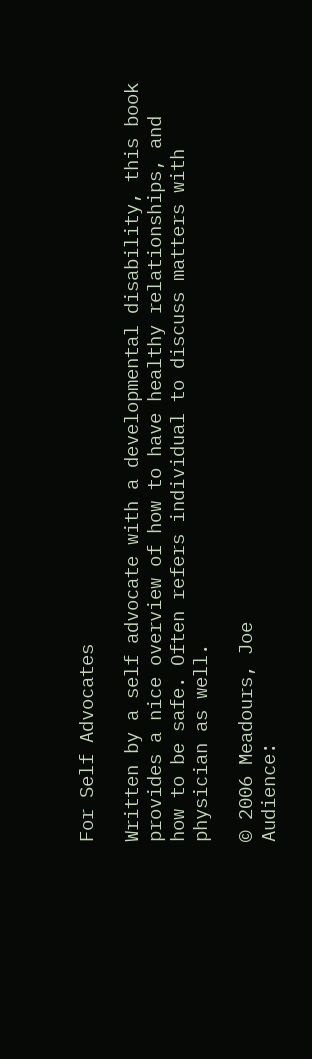For Self Advocates

Written by a self advocate with a developmental disability, this book provides a nice overview of how to have healthy relationships, and how to be safe. Often refers individual to discuss matters with physician as well.

© 2006 Meadours, Joe
Audience: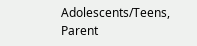Adolescents/Teens, Parent